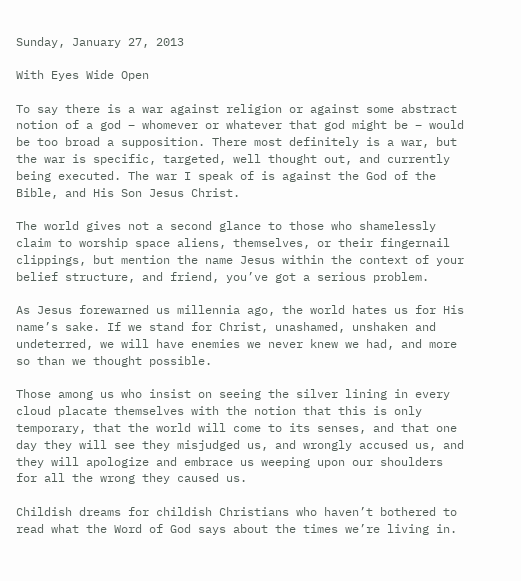Sunday, January 27, 2013

With Eyes Wide Open

To say there is a war against religion or against some abstract notion of a god – whomever or whatever that god might be – would be too broad a supposition. There most definitely is a war, but the war is specific, targeted, well thought out, and currently being executed. The war I speak of is against the God of the Bible, and His Son Jesus Christ.

The world gives not a second glance to those who shamelessly claim to worship space aliens, themselves, or their fingernail clippings, but mention the name Jesus within the context of your belief structure, and friend, you’ve got a serious problem.

As Jesus forewarned us millennia ago, the world hates us for His name’s sake. If we stand for Christ, unashamed, unshaken and undeterred, we will have enemies we never knew we had, and more so than we thought possible.

Those among us who insist on seeing the silver lining in every cloud placate themselves with the notion that this is only temporary, that the world will come to its senses, and that one day they will see they misjudged us, and wrongly accused us, and they will apologize and embrace us weeping upon our shoulders for all the wrong they caused us.

Childish dreams for childish Christians who haven’t bothered to read what the Word of God says about the times we’re living in.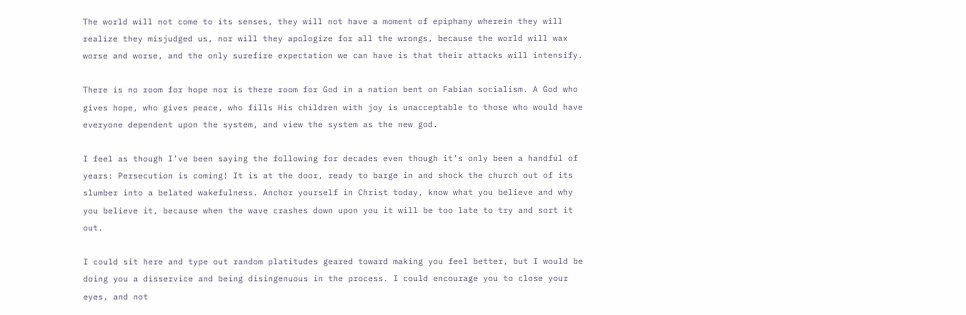The world will not come to its senses, they will not have a moment of epiphany wherein they will realize they misjudged us, nor will they apologize for all the wrongs, because the world will wax worse and worse, and the only surefire expectation we can have is that their attacks will intensify.

There is no room for hope nor is there room for God in a nation bent on Fabian socialism. A God who gives hope, who gives peace, who fills His children with joy is unacceptable to those who would have everyone dependent upon the system, and view the system as the new god.

I feel as though I’ve been saying the following for decades even though it’s only been a handful of years: Persecution is coming! It is at the door, ready to barge in and shock the church out of its slumber into a belated wakefulness. Anchor yourself in Christ today, know what you believe and why you believe it, because when the wave crashes down upon you it will be too late to try and sort it out.

I could sit here and type out random platitudes geared toward making you feel better, but I would be doing you a disservice and being disingenuous in the process. I could encourage you to close your eyes, and not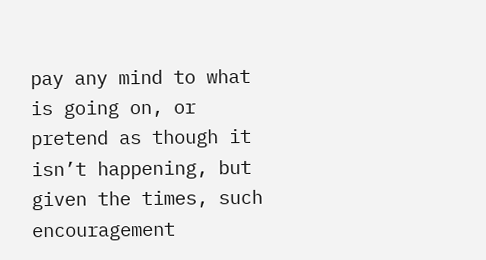pay any mind to what is going on, or pretend as though it isn’t happening, but given the times, such encouragement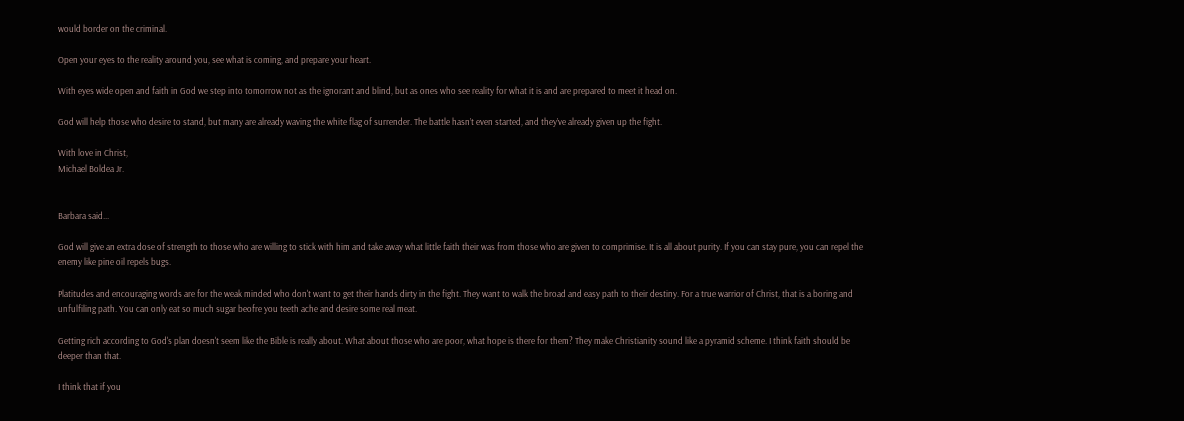would border on the criminal.

Open your eyes to the reality around you, see what is coming, and prepare your heart.

With eyes wide open and faith in God we step into tomorrow not as the ignorant and blind, but as ones who see reality for what it is and are prepared to meet it head on.

God will help those who desire to stand, but many are already waving the white flag of surrender. The battle hasn’t even started, and they’ve already given up the fight.

With love in Christ,
Michael Boldea Jr.


Barbara said...

God will give an extra dose of strength to those who are willing to stick with him and take away what little faith their was from those who are given to comprimise. It is all about purity. If you can stay pure, you can repel the enemy like pine oil repels bugs.

Platitudes and encouraging words are for the weak minded who don't want to get their hands dirty in the fight. They want to walk the broad and easy path to their destiny. For a true warrior of Christ, that is a boring and unfulfiling path. You can only eat so much sugar beofre you teeth ache and desire some real meat.

Getting rich according to God's plan doesn't seem like the Bible is really about. What about those who are poor, what hope is there for them? They make Christianity sound like a pyramid scheme. I think faith should be deeper than that.

I think that if you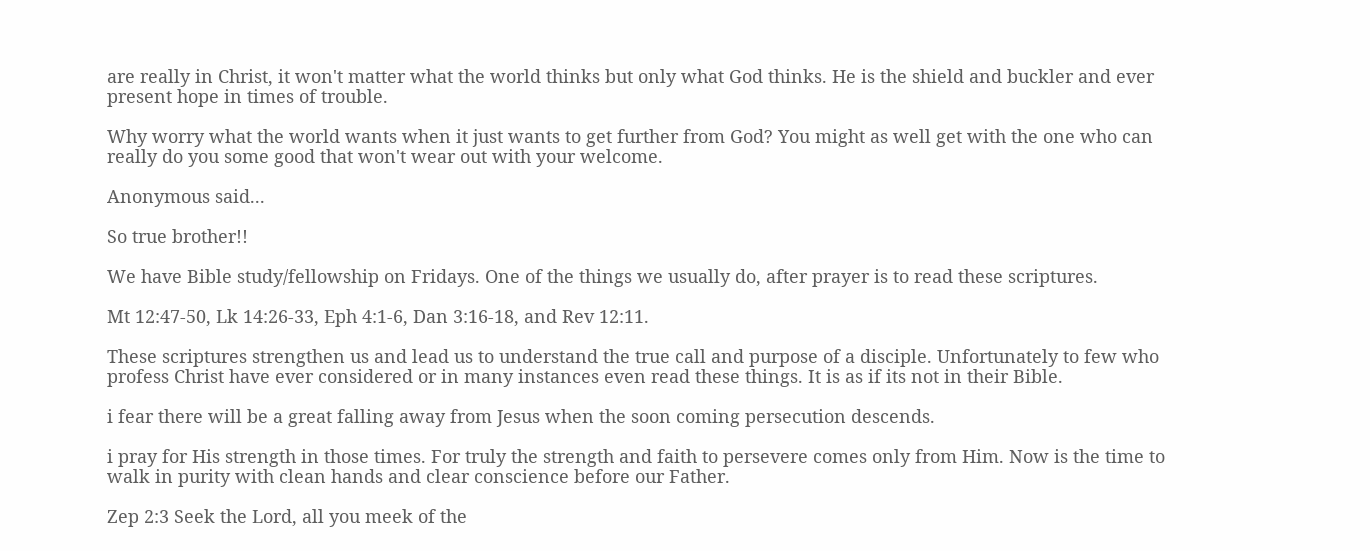are really in Christ, it won't matter what the world thinks but only what God thinks. He is the shield and buckler and ever present hope in times of trouble.

Why worry what the world wants when it just wants to get further from God? You might as well get with the one who can really do you some good that won't wear out with your welcome.

Anonymous said...

So true brother!!

We have Bible study/fellowship on Fridays. One of the things we usually do, after prayer is to read these scriptures.

Mt 12:47-50, Lk 14:26-33, Eph 4:1-6, Dan 3:16-18, and Rev 12:11.

These scriptures strengthen us and lead us to understand the true call and purpose of a disciple. Unfortunately to few who profess Christ have ever considered or in many instances even read these things. It is as if its not in their Bible.

i fear there will be a great falling away from Jesus when the soon coming persecution descends.

i pray for His strength in those times. For truly the strength and faith to persevere comes only from Him. Now is the time to walk in purity with clean hands and clear conscience before our Father.

Zep 2:3 Seek the Lord, all you meek of the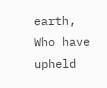earth, Who have upheld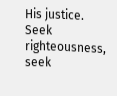His justice. Seek righteousness, seek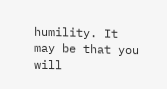humility. It may be that you will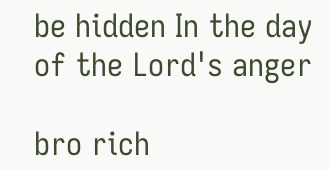be hidden In the day of the Lord's anger

bro rich